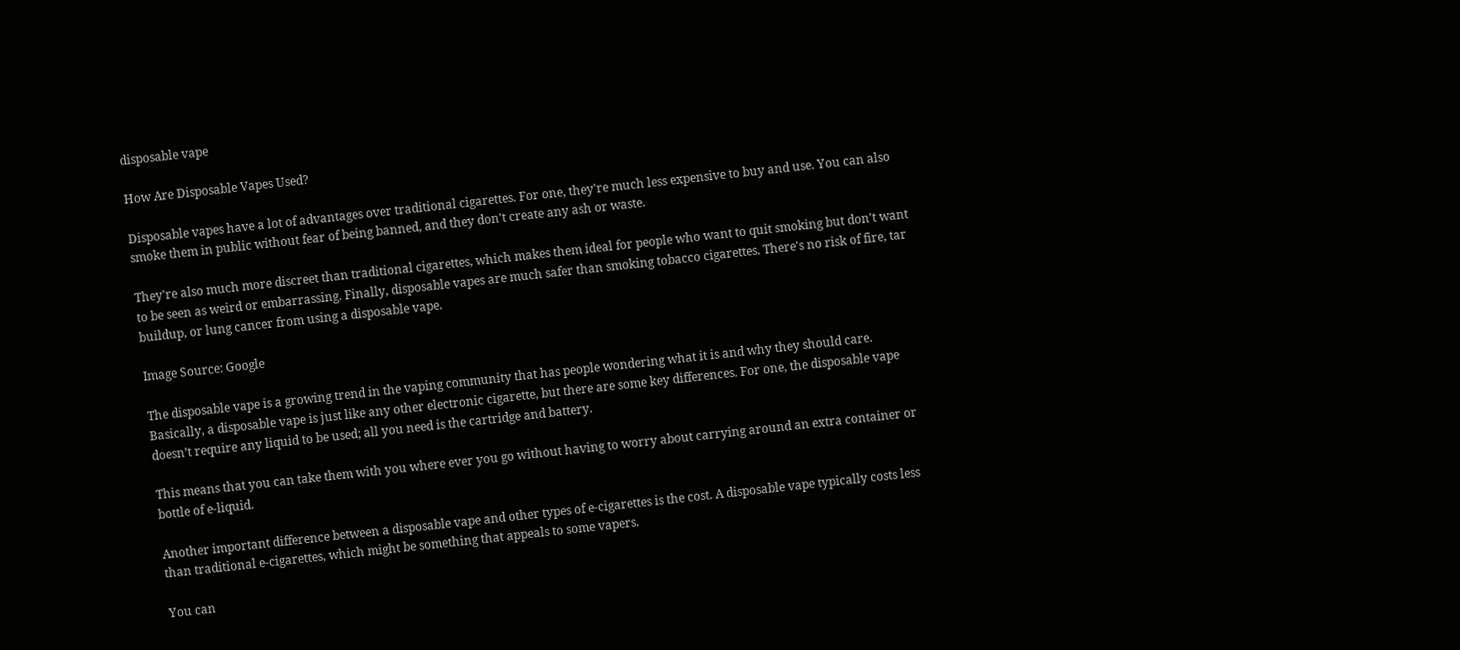disposable vape

How Are Disposable Vapes Used?

Disposable vapes have a lot of advantages over traditional cigarettes. For one, they're much less expensive to buy and use. You can also smoke them in public without fear of being banned, and they don't create any ash or waste.

They're also much more discreet than traditional cigarettes, which makes them ideal for people who want to quit smoking but don't want to be seen as weird or embarrassing. Finally, disposable vapes are much safer than smoking tobacco cigarettes. There's no risk of fire, tar buildup, or lung cancer from using a disposable vape.

Image Source: Google

The disposable vape is a growing trend in the vaping community that has people wondering what it is and why they should care. Basically, a disposable vape is just like any other electronic cigarette, but there are some key differences. For one, the disposable vape doesn’t require any liquid to be used; all you need is the cartridge and battery.

This means that you can take them with you where ever you go without having to worry about carrying around an extra container or bottle of e-liquid.

Another important difference between a disposable vape and other types of e-cigarettes is the cost. A disposable vape typically costs less than traditional e-cigarettes, which might be something that appeals to some vapers.

You can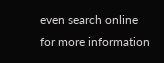even search online for more information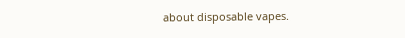about disposable vapes.